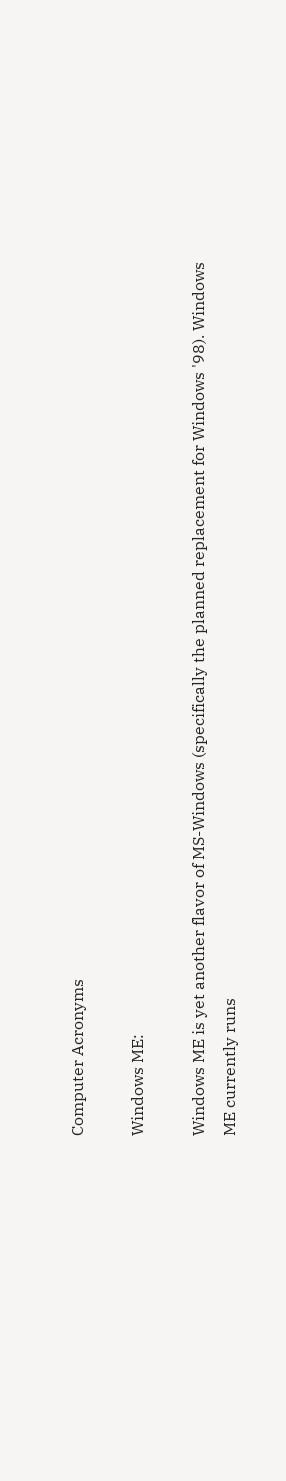Computer Acronyms

Windows ME:

Windows ME is yet another flavor of MS-Windows (specifically the planned replacement for Windows '98). Windows ME currently runs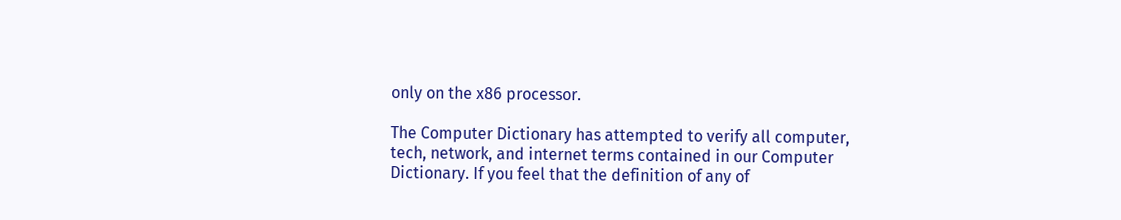only on the x86 processor.

The Computer Dictionary has attempted to verify all computer, tech, network, and internet terms contained in our Computer Dictionary. If you feel that the definition of any of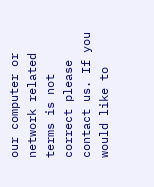our computer or network related terms is not correct please contact us. If you would like to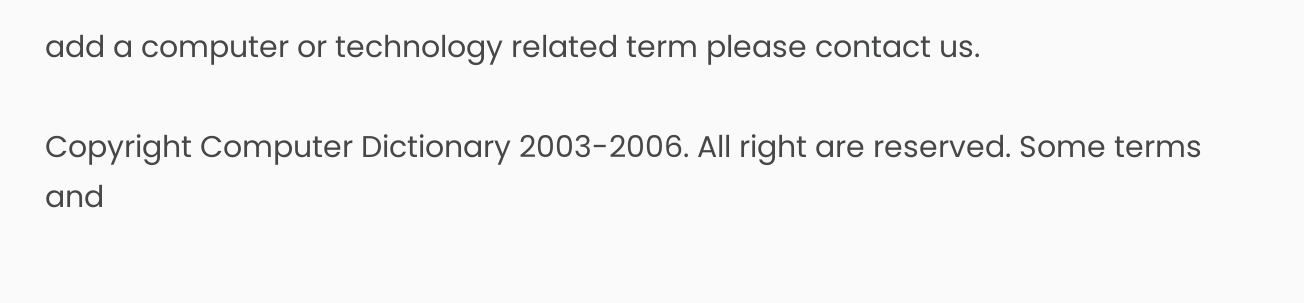add a computer or technology related term please contact us.

Copyright Computer Dictionary 2003-2006. All right are reserved. Some terms and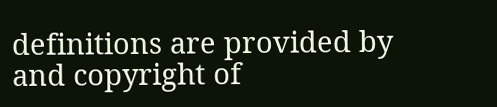definitions are provided by and copyright of